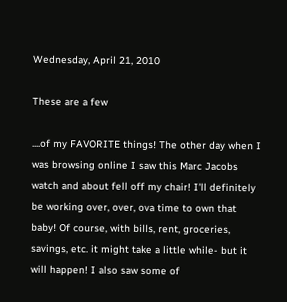Wednesday, April 21, 2010

These are a few

....of my FAVORITE things! The other day when I was browsing online I saw this Marc Jacobs watch and about fell off my chair! I'll definitely be working over, over, ova time to own that baby! Of course, with bills, rent, groceries, savings, etc. it might take a little while- but it will happen! I also saw some of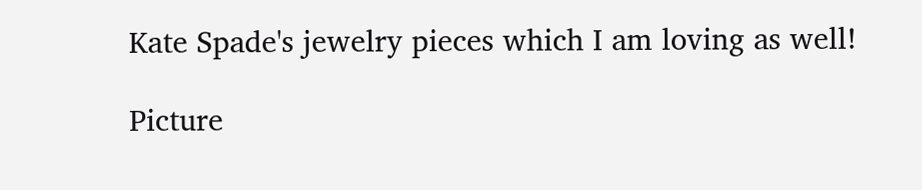Kate Spade's jewelry pieces which I am loving as well!

Picture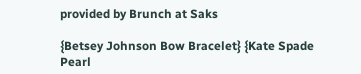provided by Brunch at Saks

{Betsey Johnson Bow Bracelet} {Kate Spade Pearl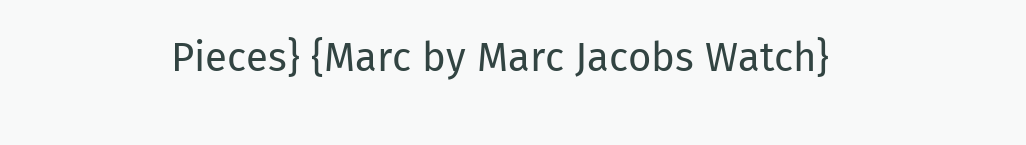Pieces} {Marc by Marc Jacobs Watch}